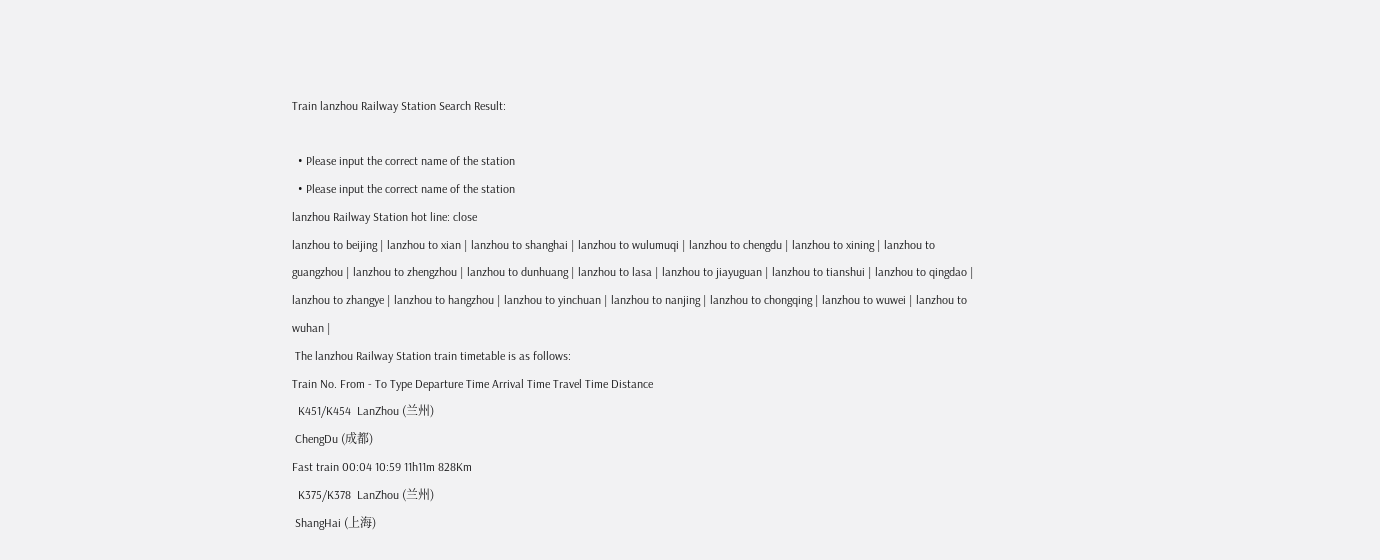Train lanzhou Railway Station Search Result:

  • Please input the correct name of the station
  • Please input the correct name of the station
lanzhou Railway Station hot line: close
lanzhou to beijing | lanzhou to xian | lanzhou to shanghai | lanzhou to wulumuqi | lanzhou to chengdu | lanzhou to xining | lanzhou to guangzhou | lanzhou to zhengzhou | lanzhou to dunhuang | lanzhou to lasa | lanzhou to jiayuguan | lanzhou to tianshui | lanzhou to qingdao | lanzhou to zhangye | lanzhou to hangzhou | lanzhou to yinchuan | lanzhou to nanjing | lanzhou to chongqing | lanzhou to wuwei | lanzhou to wuhan |
 The lanzhou Railway Station train timetable is as follows:
Train No. From - To Type Departure Time Arrival Time Travel Time Distance
  K451/K454  LanZhou (兰州)
 ChengDu (成都)
Fast train 00:04 10:59 11h11m 828Km
  K375/K378  LanZhou (兰州)
 ShangHai (上海)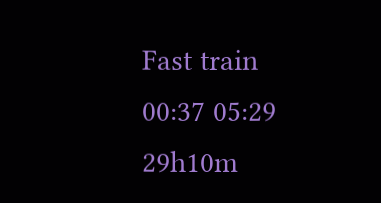Fast train 00:37 05:29 29h10m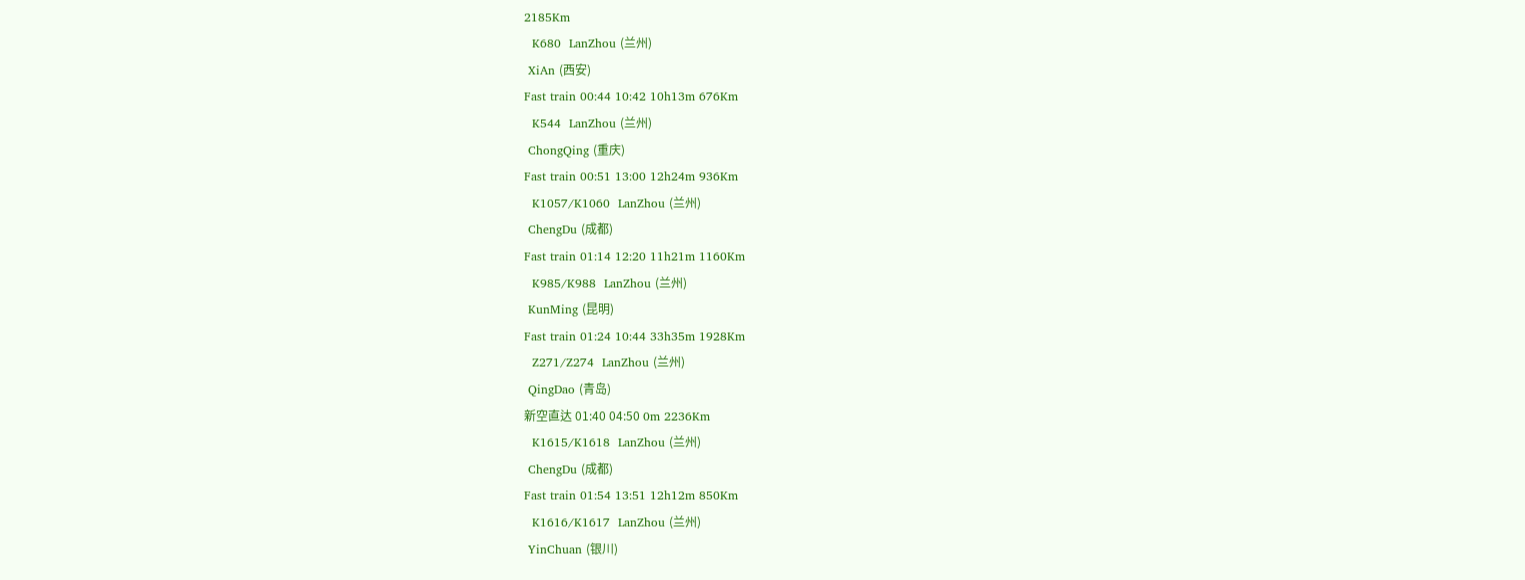2185Km
  K680  LanZhou (兰州)
 XiAn (西安)
Fast train 00:44 10:42 10h13m 676Km
  K544  LanZhou (兰州)
 ChongQing (重庆)
Fast train 00:51 13:00 12h24m 936Km
  K1057/K1060  LanZhou (兰州)
 ChengDu (成都)
Fast train 01:14 12:20 11h21m 1160Km
  K985/K988  LanZhou (兰州)
 KunMing (昆明)
Fast train 01:24 10:44 33h35m 1928Km
  Z271/Z274  LanZhou (兰州)
 QingDao (青岛)
新空直达 01:40 04:50 0m 2236Km
  K1615/K1618  LanZhou (兰州)
 ChengDu (成都)
Fast train 01:54 13:51 12h12m 850Km
  K1616/K1617  LanZhou (兰州)
 YinChuan (银川)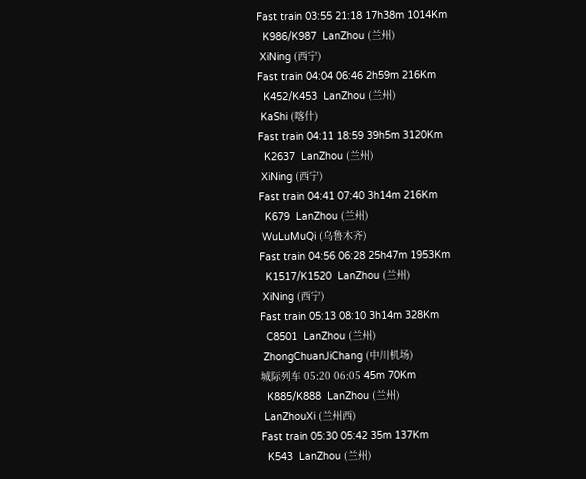Fast train 03:55 21:18 17h38m 1014Km
  K986/K987  LanZhou (兰州)
 XiNing (西宁)
Fast train 04:04 06:46 2h59m 216Km
  K452/K453  LanZhou (兰州)
 KaShi (喀什)
Fast train 04:11 18:59 39h5m 3120Km
  K2637  LanZhou (兰州)
 XiNing (西宁)
Fast train 04:41 07:40 3h14m 216Km
  K679  LanZhou (兰州)
 WuLuMuQi (乌鲁木齐)
Fast train 04:56 06:28 25h47m 1953Km
  K1517/K1520  LanZhou (兰州)
 XiNing (西宁)
Fast train 05:13 08:10 3h14m 328Km
  C8501  LanZhou (兰州)
 ZhongChuanJiChang (中川机场)
城际列车 05:20 06:05 45m 70Km
  K885/K888  LanZhou (兰州)
 LanZhouXi (兰州西)
Fast train 05:30 05:42 35m 137Km
  K543  LanZhou (兰州)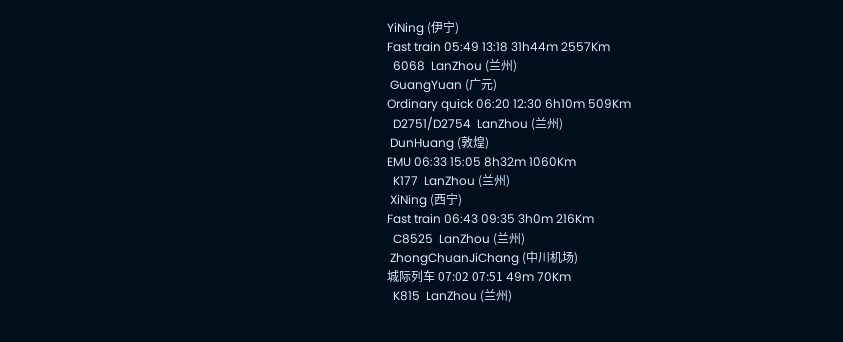YiNing (伊宁)
Fast train 05:49 13:18 31h44m 2557Km
  6068  LanZhou (兰州)
 GuangYuan (广元)
Ordinary quick 06:20 12:30 6h10m 509Km
  D2751/D2754  LanZhou (兰州)
 DunHuang (敦煌)
EMU 06:33 15:05 8h32m 1060Km
  K177  LanZhou (兰州)
 XiNing (西宁)
Fast train 06:43 09:35 3h0m 216Km
  C8525  LanZhou (兰州)
 ZhongChuanJiChang (中川机场)
城际列车 07:02 07:51 49m 70Km
  K815  LanZhou (兰州)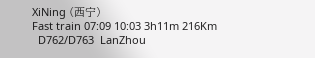XiNing (西宁)
Fast train 07:09 10:03 3h11m 216Km
  D762/D763  LanZhou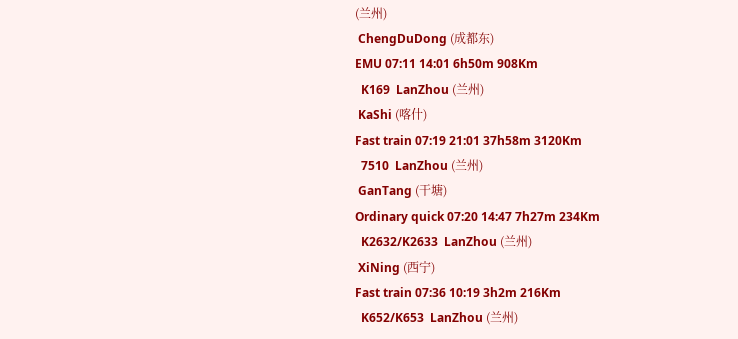(兰州)
 ChengDuDong (成都东)
EMU 07:11 14:01 6h50m 908Km
  K169  LanZhou (兰州)
 KaShi (喀什)
Fast train 07:19 21:01 37h58m 3120Km
  7510  LanZhou (兰州)
 GanTang (干塘)
Ordinary quick 07:20 14:47 7h27m 234Km
  K2632/K2633  LanZhou (兰州)
 XiNing (西宁)
Fast train 07:36 10:19 3h2m 216Km
  K652/K653  LanZhou (兰州)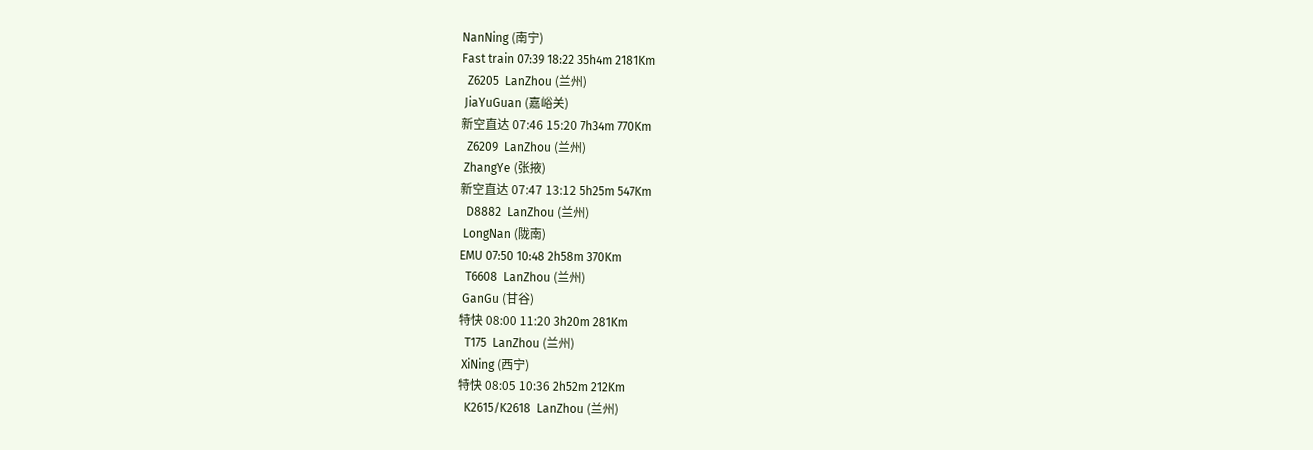NanNing (南宁)
Fast train 07:39 18:22 35h4m 2181Km
  Z6205  LanZhou (兰州)
 JiaYuGuan (嘉峪关)
新空直达 07:46 15:20 7h34m 770Km
  Z6209  LanZhou (兰州)
 ZhangYe (张掖)
新空直达 07:47 13:12 5h25m 547Km
  D8882  LanZhou (兰州)
 LongNan (陇南)
EMU 07:50 10:48 2h58m 370Km
  T6608  LanZhou (兰州)
 GanGu (甘谷)
特快 08:00 11:20 3h20m 281Km
  T175  LanZhou (兰州)
 XiNing (西宁)
特快 08:05 10:36 2h52m 212Km
  K2615/K2618  LanZhou (兰州)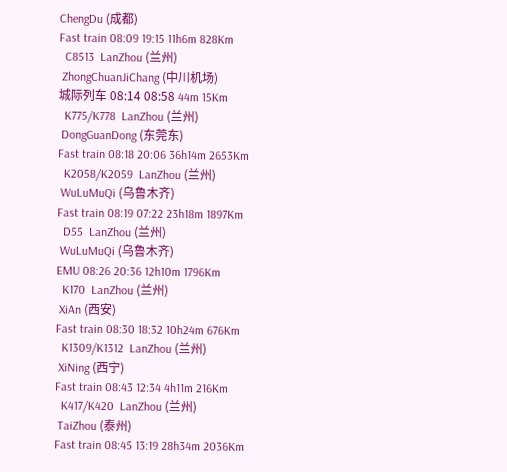ChengDu (成都)
Fast train 08:09 19:15 11h6m 828Km
  C8513  LanZhou (兰州)
 ZhongChuanJiChang (中川机场)
城际列车 08:14 08:58 44m 15Km
  K775/K778  LanZhou (兰州)
 DongGuanDong (东莞东)
Fast train 08:18 20:06 36h14m 2653Km
  K2058/K2059  LanZhou (兰州)
 WuLuMuQi (乌鲁木齐)
Fast train 08:19 07:22 23h18m 1897Km
  D55  LanZhou (兰州)
 WuLuMuQi (乌鲁木齐)
EMU 08:26 20:36 12h10m 1796Km
  K170  LanZhou (兰州)
 XiAn (西安)
Fast train 08:30 18:32 10h24m 676Km
  K1309/K1312  LanZhou (兰州)
 XiNing (西宁)
Fast train 08:43 12:34 4h11m 216Km
  K417/K420  LanZhou (兰州)
 TaiZhou (泰州)
Fast train 08:45 13:19 28h34m 2036Km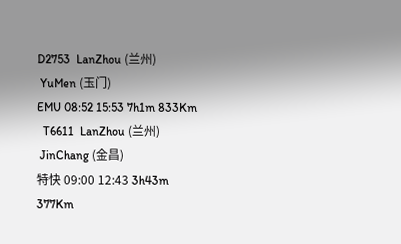D2753  LanZhou (兰州)
 YuMen (玉门)
EMU 08:52 15:53 7h1m 833Km
  T6611  LanZhou (兰州)
 JinChang (金昌)
特快 09:00 12:43 3h43m 377Km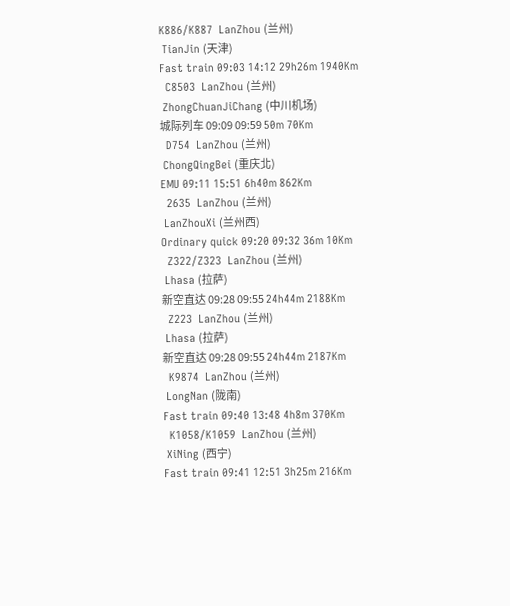K886/K887  LanZhou (兰州)
 TianJin (天津)
Fast train 09:03 14:12 29h26m 1940Km
  C8503  LanZhou (兰州)
 ZhongChuanJiChang (中川机场)
城际列车 09:09 09:59 50m 70Km
  D754  LanZhou (兰州)
 ChongQingBei (重庆北)
EMU 09:11 15:51 6h40m 862Km
  2635  LanZhou (兰州)
 LanZhouXi (兰州西)
Ordinary quick 09:20 09:32 36m 10Km
  Z322/Z323  LanZhou (兰州)
 Lhasa (拉萨)
新空直达 09:28 09:55 24h44m 2188Km
  Z223  LanZhou (兰州)
 Lhasa (拉萨)
新空直达 09:28 09:55 24h44m 2187Km
  K9874  LanZhou (兰州)
 LongNan (陇南)
Fast train 09:40 13:48 4h8m 370Km
  K1058/K1059  LanZhou (兰州)
 XiNing (西宁)
Fast train 09:41 12:51 3h25m 216Km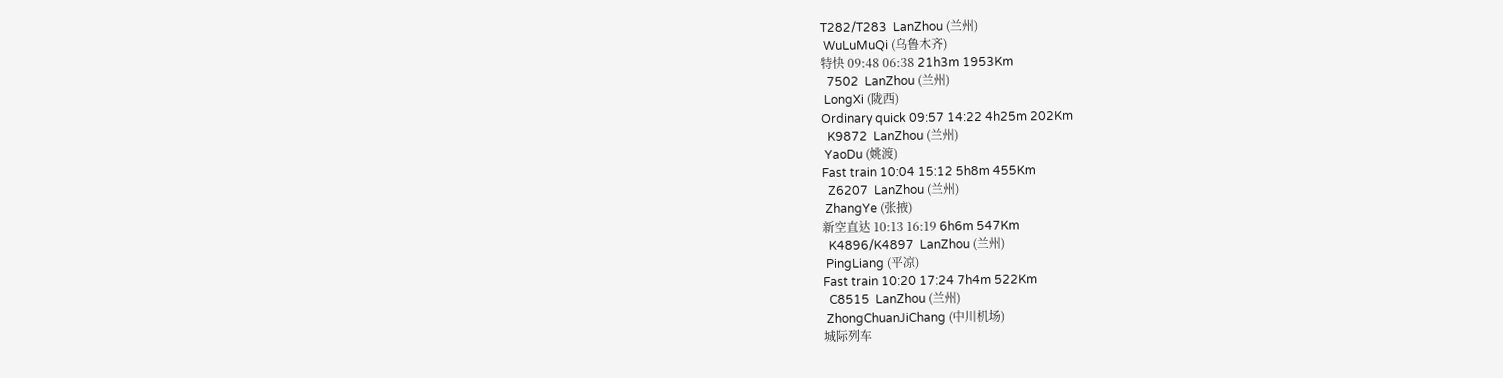T282/T283  LanZhou (兰州)
 WuLuMuQi (乌鲁木齐)
特快 09:48 06:38 21h3m 1953Km
  7502  LanZhou (兰州)
 LongXi (陇西)
Ordinary quick 09:57 14:22 4h25m 202Km
  K9872  LanZhou (兰州)
 YaoDu (姚渡)
Fast train 10:04 15:12 5h8m 455Km
  Z6207  LanZhou (兰州)
 ZhangYe (张掖)
新空直达 10:13 16:19 6h6m 547Km
  K4896/K4897  LanZhou (兰州)
 PingLiang (平凉)
Fast train 10:20 17:24 7h4m 522Km
  C8515  LanZhou (兰州)
 ZhongChuanJiChang (中川机场)
城际列车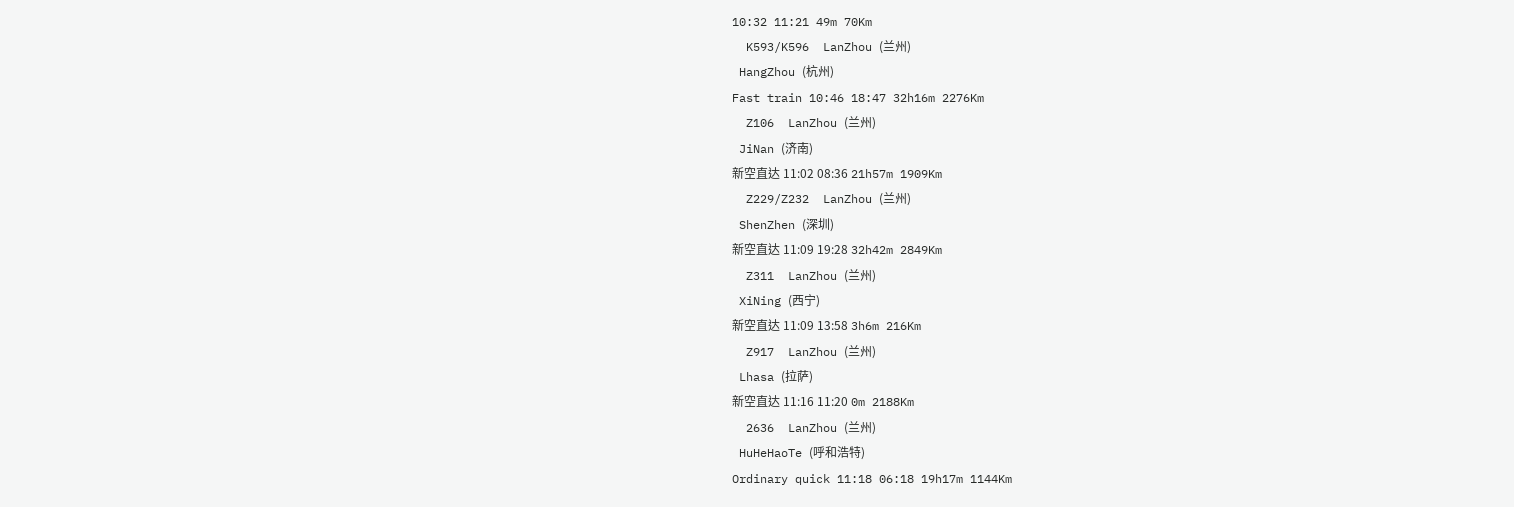10:32 11:21 49m 70Km
  K593/K596  LanZhou (兰州)
 HangZhou (杭州)
Fast train 10:46 18:47 32h16m 2276Km
  Z106  LanZhou (兰州)
 JiNan (济南)
新空直达 11:02 08:36 21h57m 1909Km
  Z229/Z232  LanZhou (兰州)
 ShenZhen (深圳)
新空直达 11:09 19:28 32h42m 2849Km
  Z311  LanZhou (兰州)
 XiNing (西宁)
新空直达 11:09 13:58 3h6m 216Km
  Z917  LanZhou (兰州)
 Lhasa (拉萨)
新空直达 11:16 11:20 0m 2188Km
  2636  LanZhou (兰州)
 HuHeHaoTe (呼和浩特)
Ordinary quick 11:18 06:18 19h17m 1144Km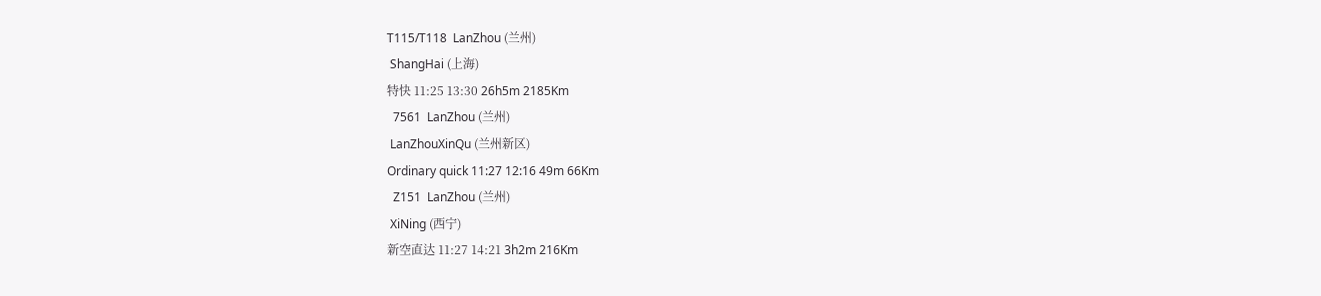T115/T118  LanZhou (兰州)
 ShangHai (上海)
特快 11:25 13:30 26h5m 2185Km
  7561  LanZhou (兰州)
 LanZhouXinQu (兰州新区)
Ordinary quick 11:27 12:16 49m 66Km
  Z151  LanZhou (兰州)
 XiNing (西宁)
新空直达 11:27 14:21 3h2m 216Km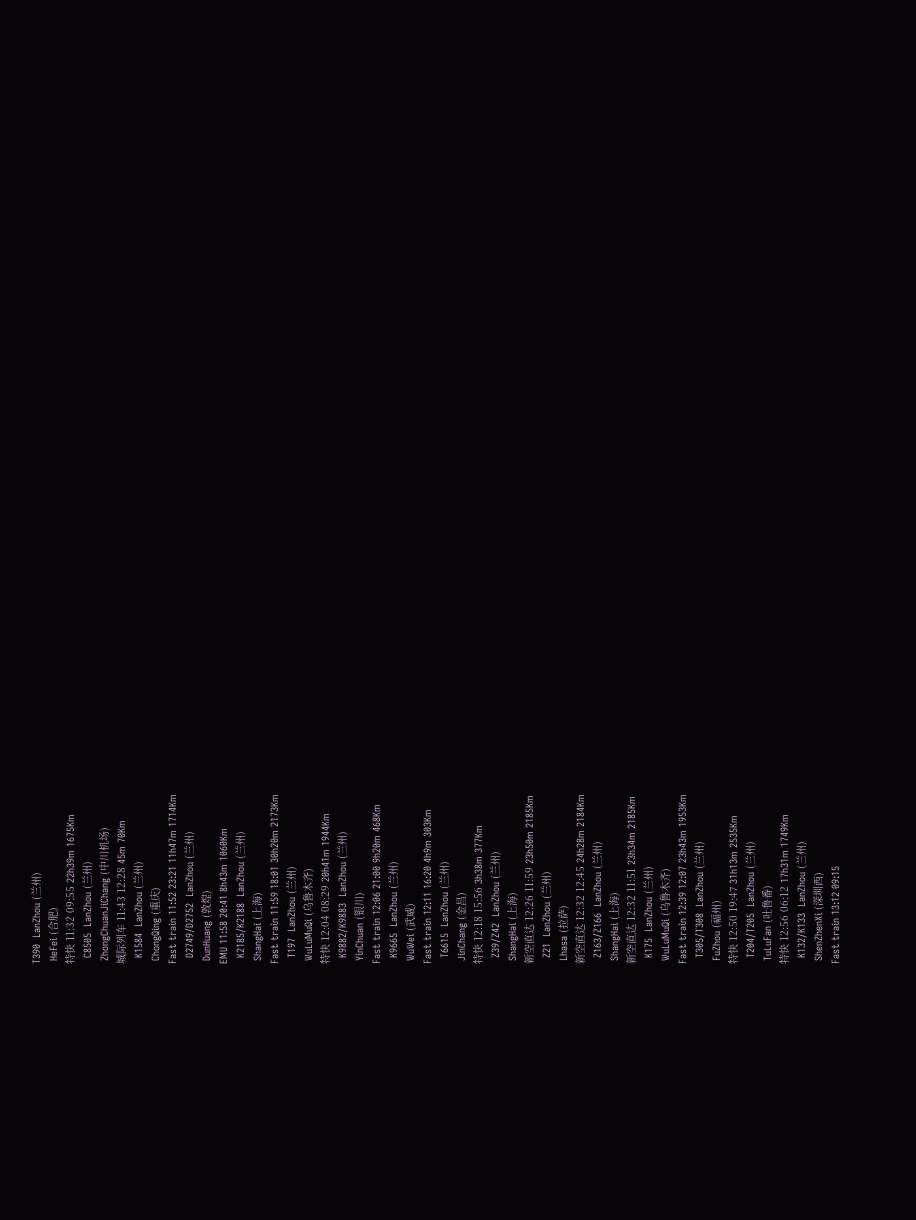T390  LanZhou (兰州)
 HeFei (合肥)
特快 11:32 09:55 22h39m 1675Km
  C8505  LanZhou (兰州)
 ZhongChuanJiChang (中川机场)
城际列车 11:43 12:28 45m 70Km
  K1584  LanZhou (兰州)
 ChongQing (重庆)
Fast train 11:52 23:21 11h47m 1714Km
  D2749/D2752  LanZhou (兰州)
 DunHuang (敦煌)
EMU 11:58 20:41 8h43m 1060Km
  K2185/K2188  LanZhou (兰州)
 ShangHai (上海)
Fast train 11:59 18:01 30h20m 2173Km
  T197  LanZhou (兰州)
 WuLuMuQi (乌鲁木齐)
特快 12:04 08:29 20h41m 1944Km
  K9882/K9883  LanZhou (兰州)
 YinChuan (银川)
Fast train 12:06 21:00 9h20m 468Km
  K9665  LanZhou (兰州)
 WuWei (武威)
Fast train 12:11 16:20 4h9m 303Km
  T6615  LanZhou (兰州)
 JinChang (金昌)
特快 12:18 15:56 3h38m 377Km
  Z39/Z42  LanZhou (兰州)
 ShangHai (上海)
新空直达 12:26 11:59 23h50m 2185Km
  Z21  LanZhou (兰州)
 Lhasa (拉萨)
新空直达 12:32 12:45 24h28m 2184Km
  Z163/Z166  LanZhou (兰州)
 ShangHai (上海)
新空直达 12:32 11:51 23h34m 2185Km
  K175  LanZhou (兰州)
 WuLuMuQi (乌鲁木齐)
Fast train 12:39 12:07 23h43m 1953Km
  T305/T308  LanZhou (兰州)
 FuZhou (福州)
特快 12:50 19:47 31h13m 2535Km
  T204/T205  LanZhou (兰州)
 TuLuFan (吐鲁番)
特快 12:56 06:12 17h31m 1749Km
  K132/K133  LanZhou (兰州)
 ShenZhenXi (深圳西)
Fast train 13:12 09:15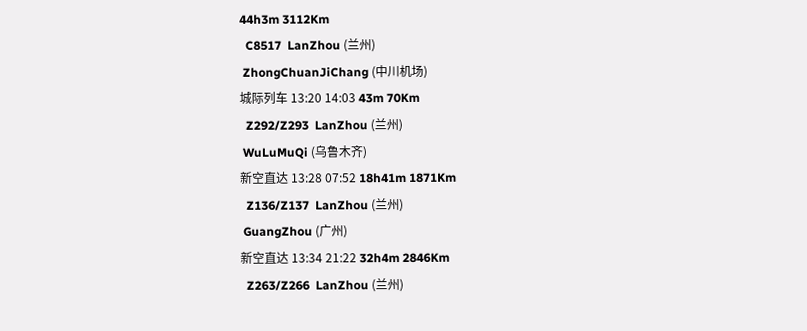44h3m 3112Km
  C8517  LanZhou (兰州)
 ZhongChuanJiChang (中川机场)
城际列车 13:20 14:03 43m 70Km
  Z292/Z293  LanZhou (兰州)
 WuLuMuQi (乌鲁木齐)
新空直达 13:28 07:52 18h41m 1871Km
  Z136/Z137  LanZhou (兰州)
 GuangZhou (广州)
新空直达 13:34 21:22 32h4m 2846Km
  Z263/Z266  LanZhou (兰州)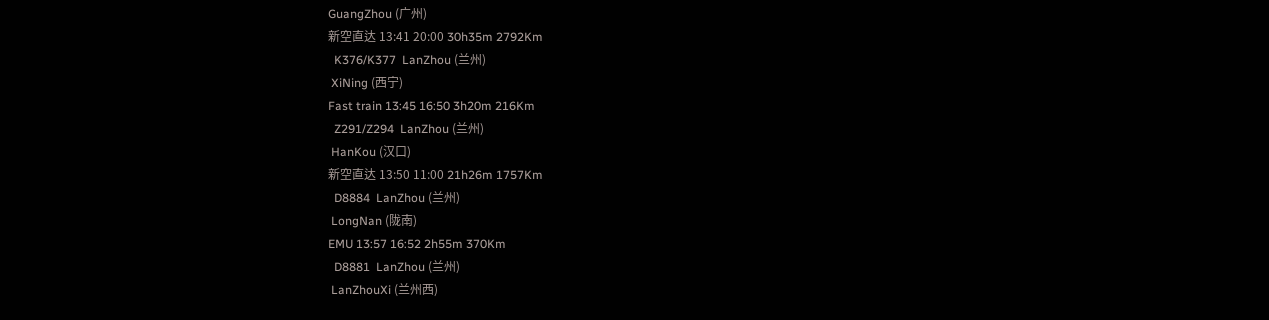GuangZhou (广州)
新空直达 13:41 20:00 30h35m 2792Km
  K376/K377  LanZhou (兰州)
 XiNing (西宁)
Fast train 13:45 16:50 3h20m 216Km
  Z291/Z294  LanZhou (兰州)
 HanKou (汉口)
新空直达 13:50 11:00 21h26m 1757Km
  D8884  LanZhou (兰州)
 LongNan (陇南)
EMU 13:57 16:52 2h55m 370Km
  D8881  LanZhou (兰州)
 LanZhouXi (兰州西)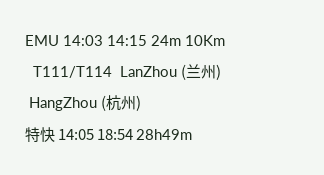EMU 14:03 14:15 24m 10Km
  T111/T114  LanZhou (兰州)
 HangZhou (杭州)
特快 14:05 18:54 28h49m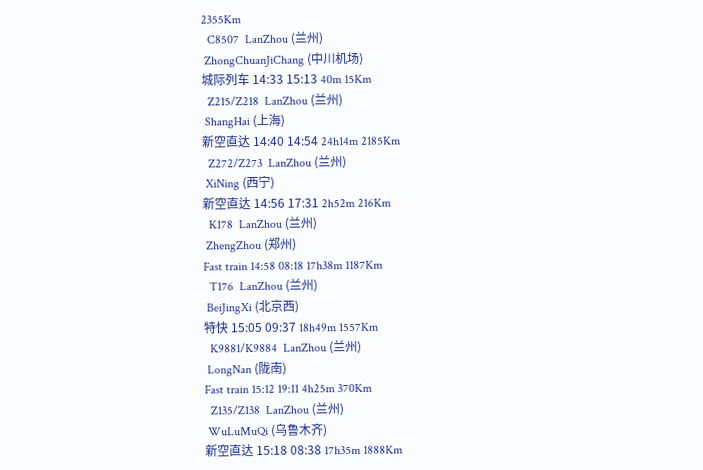2355Km
  C8507  LanZhou (兰州)
 ZhongChuanJiChang (中川机场)
城际列车 14:33 15:13 40m 15Km
  Z215/Z218  LanZhou (兰州)
 ShangHai (上海)
新空直达 14:40 14:54 24h14m 2185Km
  Z272/Z273  LanZhou (兰州)
 XiNing (西宁)
新空直达 14:56 17:31 2h52m 216Km
  K178  LanZhou (兰州)
 ZhengZhou (郑州)
Fast train 14:58 08:18 17h38m 1187Km
  T176  LanZhou (兰州)
 BeiJingXi (北京西)
特快 15:05 09:37 18h49m 1557Km
  K9881/K9884  LanZhou (兰州)
 LongNan (陇南)
Fast train 15:12 19:11 4h25m 370Km
  Z135/Z138  LanZhou (兰州)
 WuLuMuQi (乌鲁木齐)
新空直达 15:18 08:38 17h35m 1888Km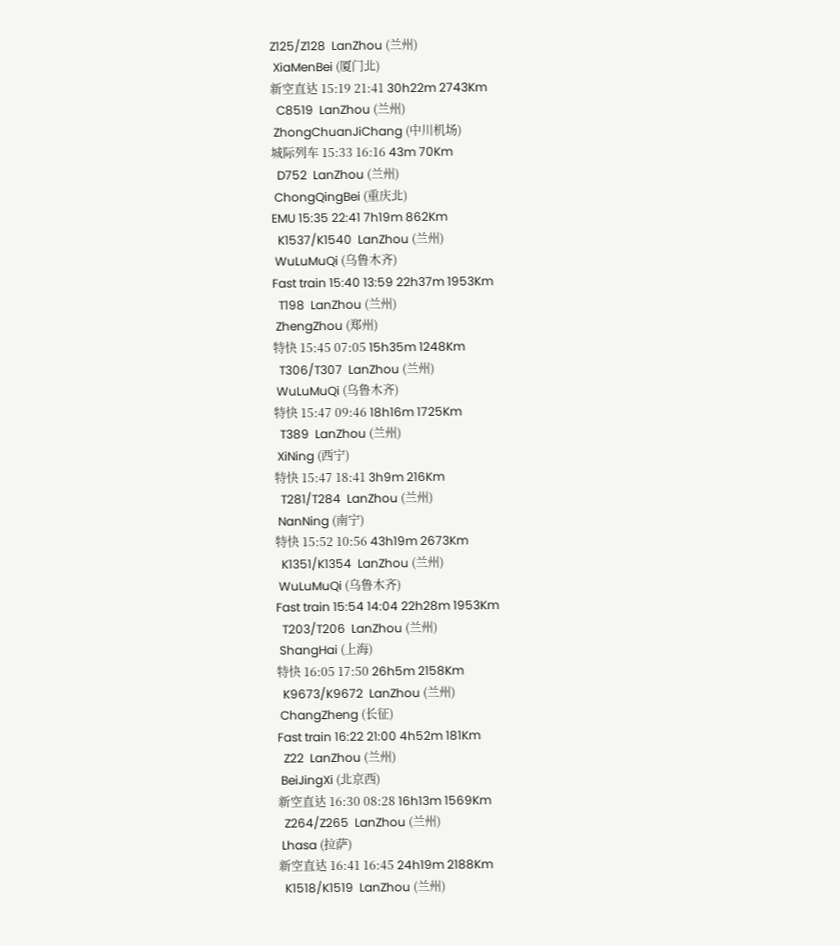Z125/Z128  LanZhou (兰州)
 XiaMenBei (厦门北)
新空直达 15:19 21:41 30h22m 2743Km
  C8519  LanZhou (兰州)
 ZhongChuanJiChang (中川机场)
城际列车 15:33 16:16 43m 70Km
  D752  LanZhou (兰州)
 ChongQingBei (重庆北)
EMU 15:35 22:41 7h19m 862Km
  K1537/K1540  LanZhou (兰州)
 WuLuMuQi (乌鲁木齐)
Fast train 15:40 13:59 22h37m 1953Km
  T198  LanZhou (兰州)
 ZhengZhou (郑州)
特快 15:45 07:05 15h35m 1248Km
  T306/T307  LanZhou (兰州)
 WuLuMuQi (乌鲁木齐)
特快 15:47 09:46 18h16m 1725Km
  T389  LanZhou (兰州)
 XiNing (西宁)
特快 15:47 18:41 3h9m 216Km
  T281/T284  LanZhou (兰州)
 NanNing (南宁)
特快 15:52 10:56 43h19m 2673Km
  K1351/K1354  LanZhou (兰州)
 WuLuMuQi (乌鲁木齐)
Fast train 15:54 14:04 22h28m 1953Km
  T203/T206  LanZhou (兰州)
 ShangHai (上海)
特快 16:05 17:50 26h5m 2158Km
  K9673/K9672  LanZhou (兰州)
 ChangZheng (长征)
Fast train 16:22 21:00 4h52m 181Km
  Z22  LanZhou (兰州)
 BeiJingXi (北京西)
新空直达 16:30 08:28 16h13m 1569Km
  Z264/Z265  LanZhou (兰州)
 Lhasa (拉萨)
新空直达 16:41 16:45 24h19m 2188Km
  K1518/K1519  LanZhou (兰州)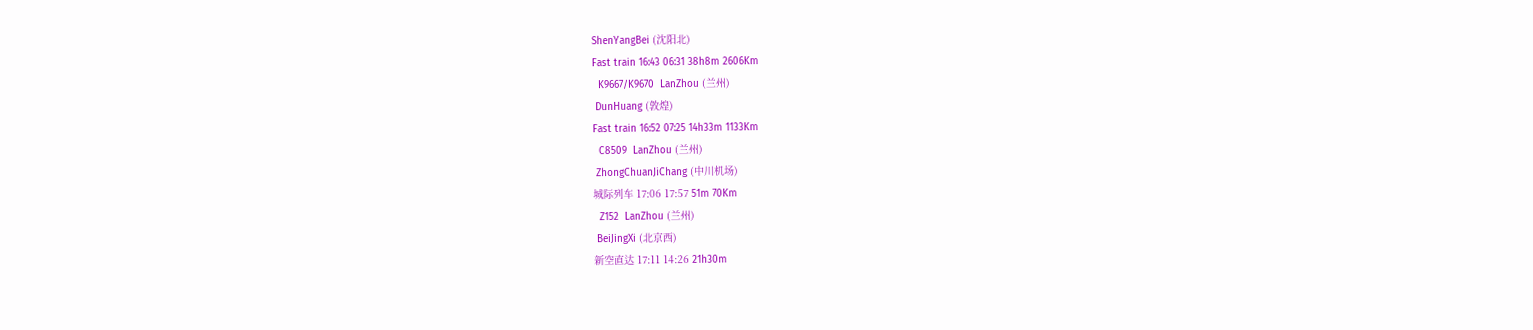ShenYangBei (沈阳北)
Fast train 16:43 06:31 38h8m 2606Km
  K9667/K9670  LanZhou (兰州)
 DunHuang (敦煌)
Fast train 16:52 07:25 14h33m 1133Km
  C8509  LanZhou (兰州)
 ZhongChuanJiChang (中川机场)
城际列车 17:06 17:57 51m 70Km
  Z152  LanZhou (兰州)
 BeiJingXi (北京西)
新空直达 17:11 14:26 21h30m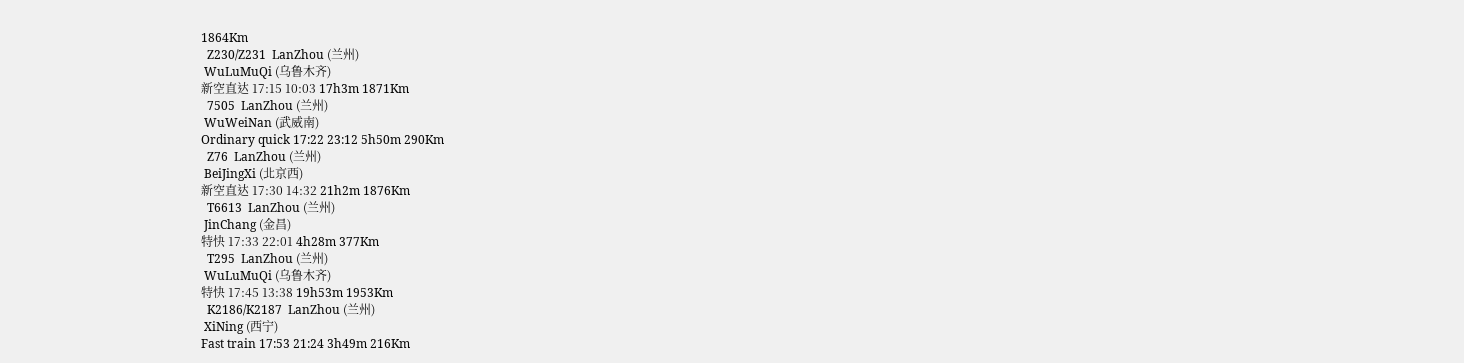1864Km
  Z230/Z231  LanZhou (兰州)
 WuLuMuQi (乌鲁木齐)
新空直达 17:15 10:03 17h3m 1871Km
  7505  LanZhou (兰州)
 WuWeiNan (武威南)
Ordinary quick 17:22 23:12 5h50m 290Km
  Z76  LanZhou (兰州)
 BeiJingXi (北京西)
新空直达 17:30 14:32 21h2m 1876Km
  T6613  LanZhou (兰州)
 JinChang (金昌)
特快 17:33 22:01 4h28m 377Km
  T295  LanZhou (兰州)
 WuLuMuQi (乌鲁木齐)
特快 17:45 13:38 19h53m 1953Km
  K2186/K2187  LanZhou (兰州)
 XiNing (西宁)
Fast train 17:53 21:24 3h49m 216Km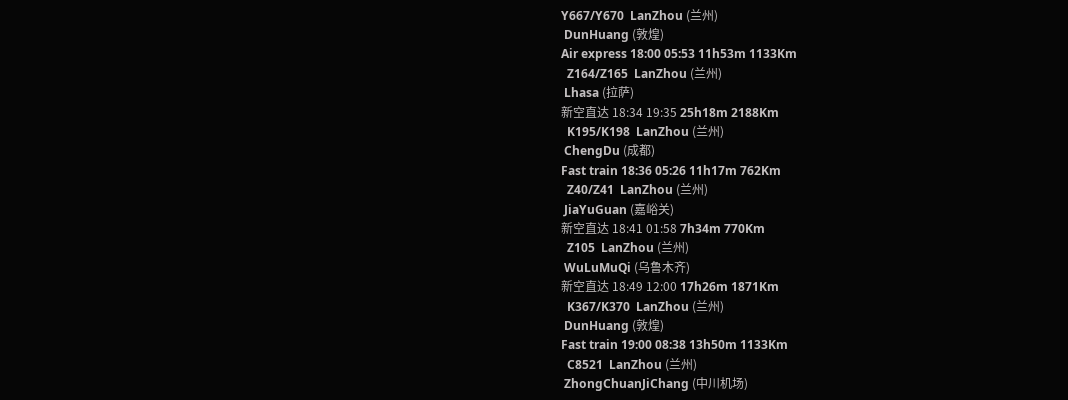Y667/Y670  LanZhou (兰州)
 DunHuang (敦煌)
Air express 18:00 05:53 11h53m 1133Km
  Z164/Z165  LanZhou (兰州)
 Lhasa (拉萨)
新空直达 18:34 19:35 25h18m 2188Km
  K195/K198  LanZhou (兰州)
 ChengDu (成都)
Fast train 18:36 05:26 11h17m 762Km
  Z40/Z41  LanZhou (兰州)
 JiaYuGuan (嘉峪关)
新空直达 18:41 01:58 7h34m 770Km
  Z105  LanZhou (兰州)
 WuLuMuQi (乌鲁木齐)
新空直达 18:49 12:00 17h26m 1871Km
  K367/K370  LanZhou (兰州)
 DunHuang (敦煌)
Fast train 19:00 08:38 13h50m 1133Km
  C8521  LanZhou (兰州)
 ZhongChuanJiChang (中川机场)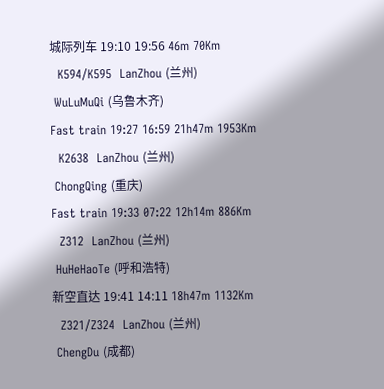城际列车 19:10 19:56 46m 70Km
  K594/K595  LanZhou (兰州)
 WuLuMuQi (乌鲁木齐)
Fast train 19:27 16:59 21h47m 1953Km
  K2638  LanZhou (兰州)
 ChongQing (重庆)
Fast train 19:33 07:22 12h14m 886Km
  Z312  LanZhou (兰州)
 HuHeHaoTe (呼和浩特)
新空直达 19:41 14:11 18h47m 1132Km
  Z321/Z324  LanZhou (兰州)
 ChengDu (成都)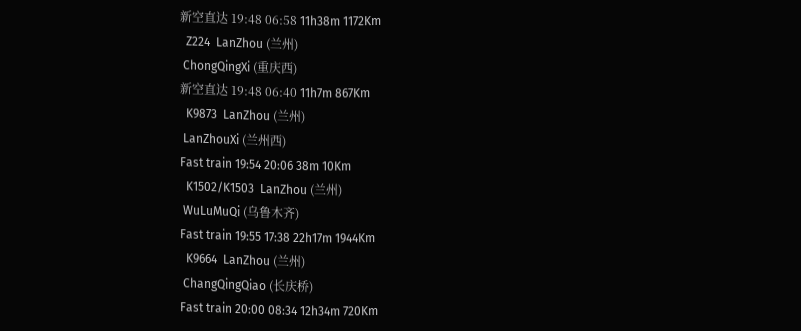新空直达 19:48 06:58 11h38m 1172Km
  Z224  LanZhou (兰州)
 ChongQingXi (重庆西)
新空直达 19:48 06:40 11h7m 867Km
  K9873  LanZhou (兰州)
 LanZhouXi (兰州西)
Fast train 19:54 20:06 38m 10Km
  K1502/K1503  LanZhou (兰州)
 WuLuMuQi (乌鲁木齐)
Fast train 19:55 17:38 22h17m 1944Km
  K9664  LanZhou (兰州)
 ChangQingQiao (长庆桥)
Fast train 20:00 08:34 12h34m 720Km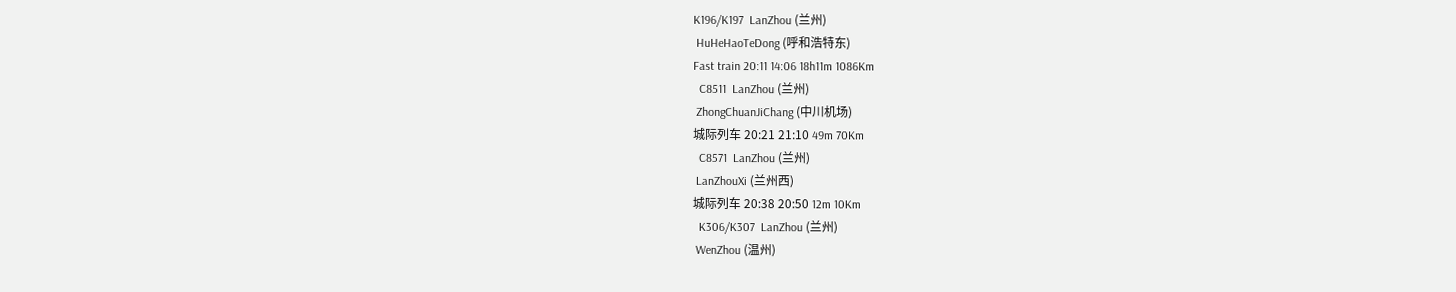K196/K197  LanZhou (兰州)
 HuHeHaoTeDong (呼和浩特东)
Fast train 20:11 14:06 18h11m 1086Km
  C8511  LanZhou (兰州)
 ZhongChuanJiChang (中川机场)
城际列车 20:21 21:10 49m 70Km
  C8571  LanZhou (兰州)
 LanZhouXi (兰州西)
城际列车 20:38 20:50 12m 10Km
  K306/K307  LanZhou (兰州)
 WenZhou (温州)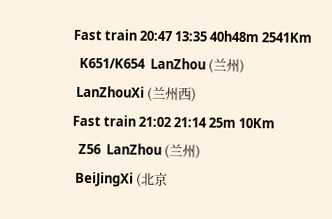Fast train 20:47 13:35 40h48m 2541Km
  K651/K654  LanZhou (兰州)
 LanZhouXi (兰州西)
Fast train 21:02 21:14 25m 10Km
  Z56  LanZhou (兰州)
 BeiJingXi (北京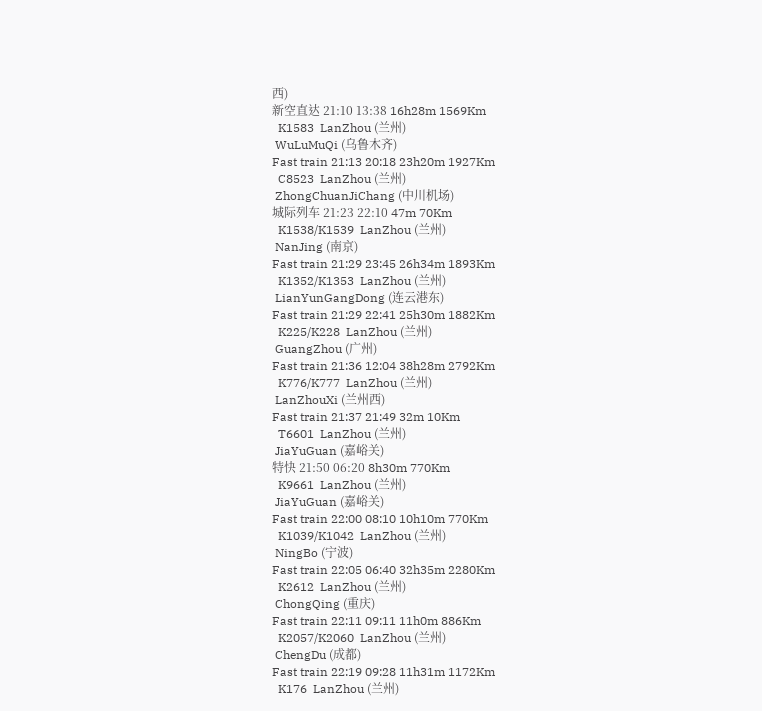西)
新空直达 21:10 13:38 16h28m 1569Km
  K1583  LanZhou (兰州)
 WuLuMuQi (乌鲁木齐)
Fast train 21:13 20:18 23h20m 1927Km
  C8523  LanZhou (兰州)
 ZhongChuanJiChang (中川机场)
城际列车 21:23 22:10 47m 70Km
  K1538/K1539  LanZhou (兰州)
 NanJing (南京)
Fast train 21:29 23:45 26h34m 1893Km
  K1352/K1353  LanZhou (兰州)
 LianYunGangDong (连云港东)
Fast train 21:29 22:41 25h30m 1882Km
  K225/K228  LanZhou (兰州)
 GuangZhou (广州)
Fast train 21:36 12:04 38h28m 2792Km
  K776/K777  LanZhou (兰州)
 LanZhouXi (兰州西)
Fast train 21:37 21:49 32m 10Km
  T6601  LanZhou (兰州)
 JiaYuGuan (嘉峪关)
特快 21:50 06:20 8h30m 770Km
  K9661  LanZhou (兰州)
 JiaYuGuan (嘉峪关)
Fast train 22:00 08:10 10h10m 770Km
  K1039/K1042  LanZhou (兰州)
 NingBo (宁波)
Fast train 22:05 06:40 32h35m 2280Km
  K2612  LanZhou (兰州)
 ChongQing (重庆)
Fast train 22:11 09:11 11h0m 886Km
  K2057/K2060  LanZhou (兰州)
 ChengDu (成都)
Fast train 22:19 09:28 11h31m 1172Km
  K176  LanZhou (兰州)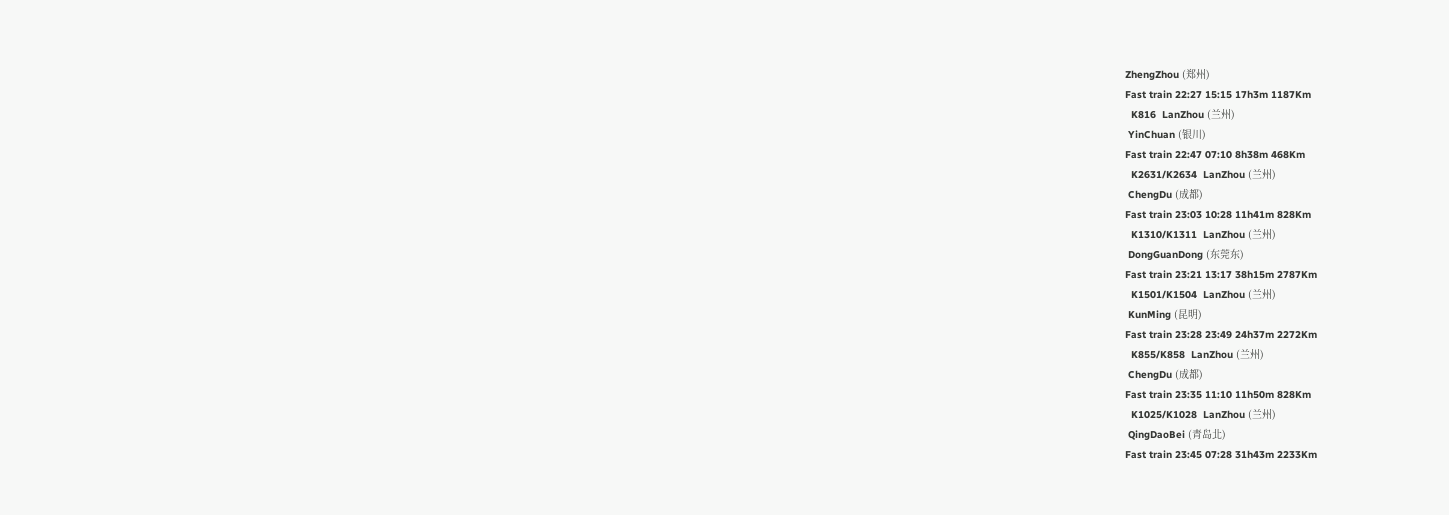ZhengZhou (郑州)
Fast train 22:27 15:15 17h3m 1187Km
  K816  LanZhou (兰州)
 YinChuan (银川)
Fast train 22:47 07:10 8h38m 468Km
  K2631/K2634  LanZhou (兰州)
 ChengDu (成都)
Fast train 23:03 10:28 11h41m 828Km
  K1310/K1311  LanZhou (兰州)
 DongGuanDong (东莞东)
Fast train 23:21 13:17 38h15m 2787Km
  K1501/K1504  LanZhou (兰州)
 KunMing (昆明)
Fast train 23:28 23:49 24h37m 2272Km
  K855/K858  LanZhou (兰州)
 ChengDu (成都)
Fast train 23:35 11:10 11h50m 828Km
  K1025/K1028  LanZhou (兰州)
 QingDaoBei (青岛北)
Fast train 23:45 07:28 31h43m 2233Km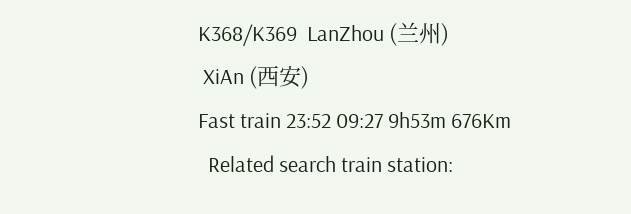K368/K369  LanZhou (兰州)
 XiAn (西安)
Fast train 23:52 09:27 9h53m 676Km
  Related search train station: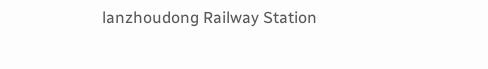lanzhoudong Railway Station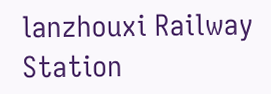lanzhouxi Railway Station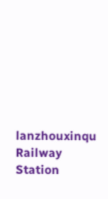lanzhouxinqu Railway Station